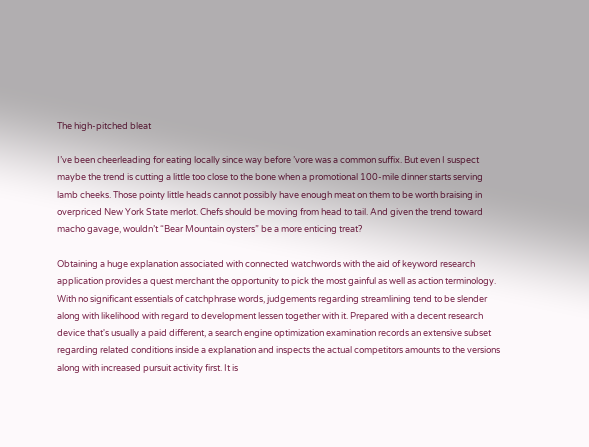The high-pitched bleat

I’ve been cheerleading for eating locally since way before ’vore was a common suffix. But even I suspect maybe the trend is cutting a little too close to the bone when a promotional 100-mile dinner starts serving lamb cheeks. Those pointy little heads cannot possibly have enough meat on them to be worth braising in overpriced New York State merlot. Chefs should be moving from head to tail. And given the trend toward macho gavage, wouldn’t “Bear Mountain oysters” be a more enticing treat?

Obtaining a huge explanation associated with connected watchwords with the aid of keyword research application provides a quest merchant the opportunity to pick the most gainful as well as action terminology. With no significant essentials of catchphrase words, judgements regarding streamlining tend to be slender along with likelihood with regard to development lessen together with it. Prepared with a decent research device that's usually a paid different, a search engine optimization examination records an extensive subset regarding related conditions inside a explanation and inspects the actual competitors amounts to the versions along with increased pursuit activity first. It is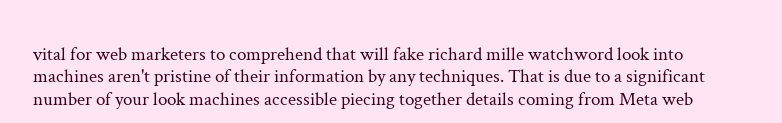vital for web marketers to comprehend that will fake richard mille watchword look into machines aren't pristine of their information by any techniques. That is due to a significant number of your look machines accessible piecing together details coming from Meta web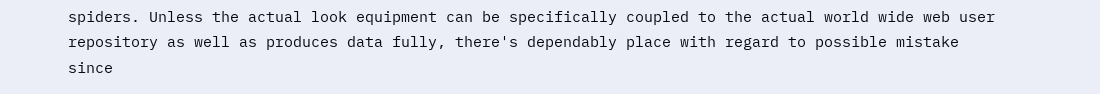spiders. Unless the actual look equipment can be specifically coupled to the actual world wide web user repository as well as produces data fully, there's dependably place with regard to possible mistake since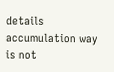details accumulation way is not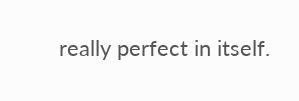really perfect in itself.